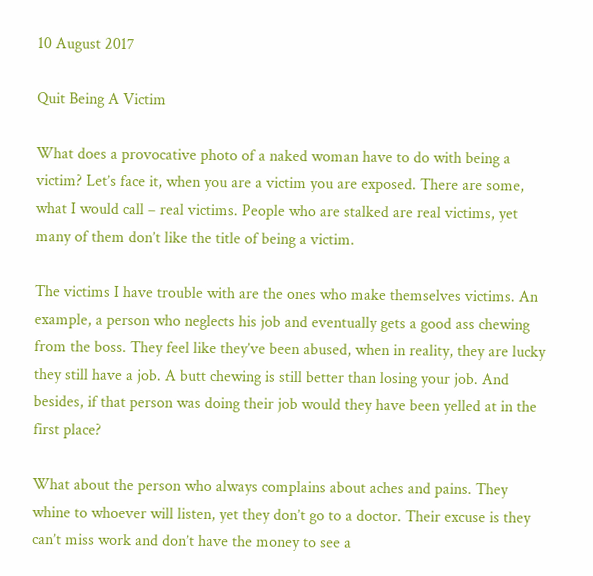10 August 2017

Quit Being A Victim

What does a provocative photo of a naked woman have to do with being a victim? Let’s face it, when you are a victim you are exposed. There are some, what I would call – real victims. People who are stalked are real victims, yet many of them don’t like the title of being a victim.

The victims I have trouble with are the ones who make themselves victims. An example, a person who neglects his job and eventually gets a good ass chewing from the boss. They feel like they’ve been abused, when in reality, they are lucky they still have a job. A butt chewing is still better than losing your job. And besides, if that person was doing their job would they have been yelled at in the first place?

What about the person who always complains about aches and pains. They whine to whoever will listen, yet they don’t go to a doctor. Their excuse is they can’t miss work and don’t have the money to see a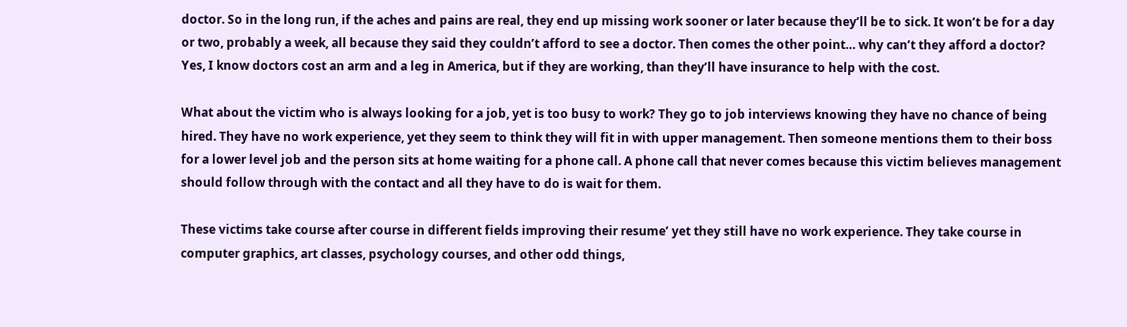doctor. So in the long run, if the aches and pains are real, they end up missing work sooner or later because they’ll be to sick. It won’t be for a day or two, probably a week, all because they said they couldn’t afford to see a doctor. Then comes the other point… why can’t they afford a doctor? Yes, I know doctors cost an arm and a leg in America, but if they are working, than they’ll have insurance to help with the cost.

What about the victim who is always looking for a job, yet is too busy to work? They go to job interviews knowing they have no chance of being hired. They have no work experience, yet they seem to think they will fit in with upper management. Then someone mentions them to their boss for a lower level job and the person sits at home waiting for a phone call. A phone call that never comes because this victim believes management should follow through with the contact and all they have to do is wait for them.

These victims take course after course in different fields improving their resume’ yet they still have no work experience. They take course in computer graphics, art classes, psychology courses, and other odd things,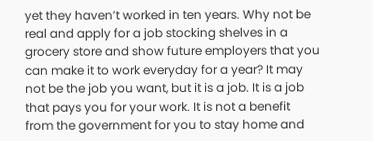yet they haven’t worked in ten years. Why not be real and apply for a job stocking shelves in a grocery store and show future employers that you can make it to work everyday for a year? It may not be the job you want, but it is a job. It is a job that pays you for your work. It is not a benefit from the government for you to stay home and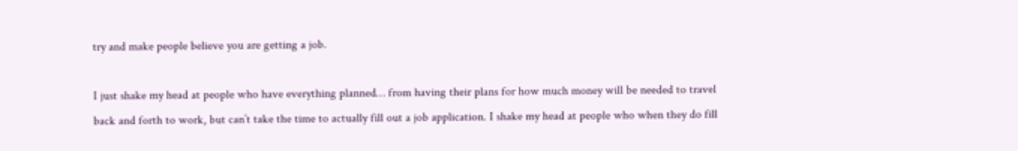try and make people believe you are getting a job.

I just shake my head at people who have everything planned… from having their plans for how much money will be needed to travel back and forth to work, but can’t take the time to actually fill out a job application. I shake my head at people who when they do fill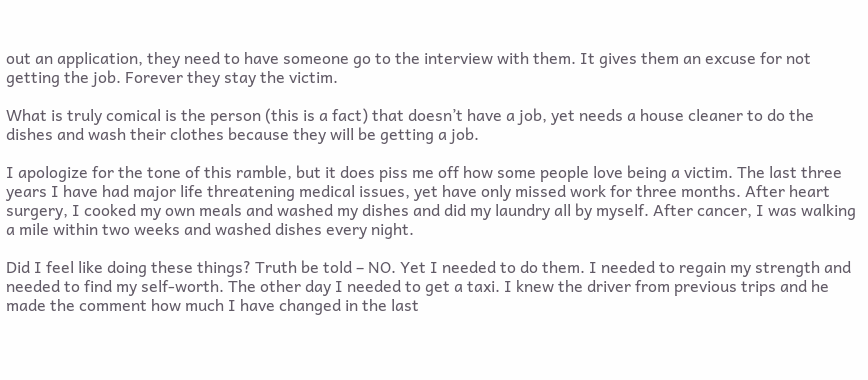out an application, they need to have someone go to the interview with them. It gives them an excuse for not getting the job. Forever they stay the victim.

What is truly comical is the person (this is a fact) that doesn’t have a job, yet needs a house cleaner to do the dishes and wash their clothes because they will be getting a job.

I apologize for the tone of this ramble, but it does piss me off how some people love being a victim. The last three years I have had major life threatening medical issues, yet have only missed work for three months. After heart surgery, I cooked my own meals and washed my dishes and did my laundry all by myself. After cancer, I was walking a mile within two weeks and washed dishes every night.

Did I feel like doing these things? Truth be told – NO. Yet I needed to do them. I needed to regain my strength and needed to find my self-worth. The other day I needed to get a taxi. I knew the driver from previous trips and he made the comment how much I have changed in the last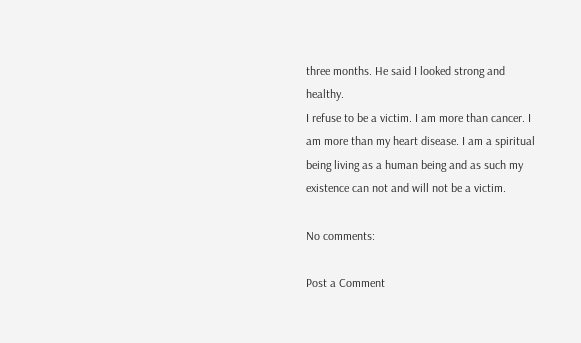three months. He said I looked strong and healthy.
I refuse to be a victim. I am more than cancer. I am more than my heart disease. I am a spiritual being living as a human being and as such my existence can not and will not be a victim.

No comments:

Post a Comment